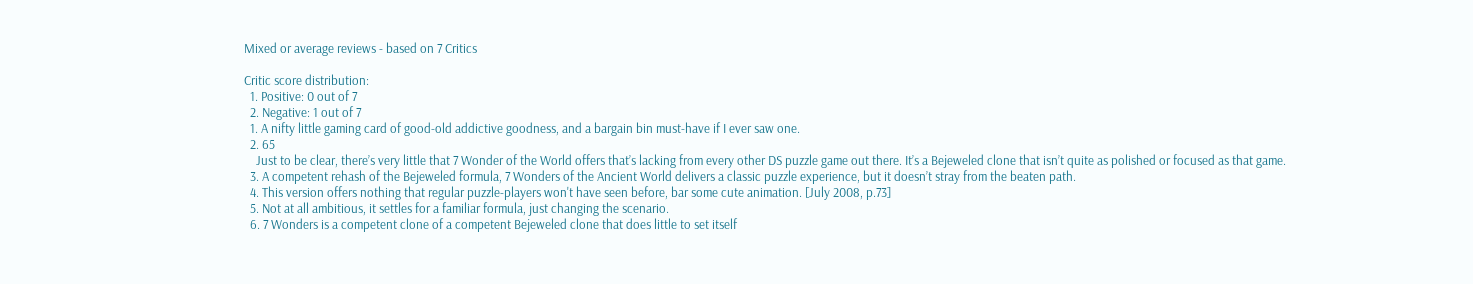Mixed or average reviews - based on 7 Critics

Critic score distribution:
  1. Positive: 0 out of 7
  2. Negative: 1 out of 7
  1. A nifty little gaming card of good-old addictive goodness, and a bargain bin must-have if I ever saw one.
  2. 65
    Just to be clear, there’s very little that 7 Wonder of the World offers that’s lacking from every other DS puzzle game out there. It’s a Bejeweled clone that isn’t quite as polished or focused as that game.
  3. A competent rehash of the Bejeweled formula, 7 Wonders of the Ancient World delivers a classic puzzle experience, but it doesn’t stray from the beaten path.
  4. This version offers nothing that regular puzzle-players won't have seen before, bar some cute animation. [July 2008, p.73]
  5. Not at all ambitious, it settles for a familiar formula, just changing the scenario.
  6. 7 Wonders is a competent clone of a competent Bejeweled clone that does little to set itself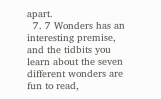apart.
  7. 7 Wonders has an interesting premise, and the tidbits you learn about the seven different wonders are fun to read,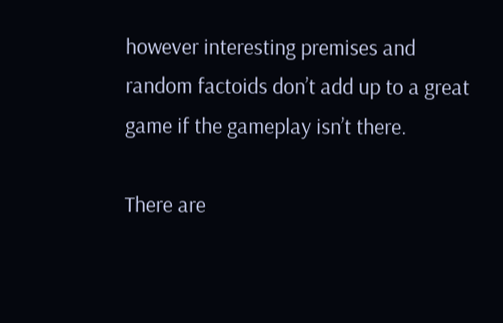however interesting premises and random factoids don’t add up to a great game if the gameplay isn’t there.

There are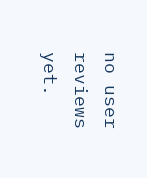no user reviews yet.